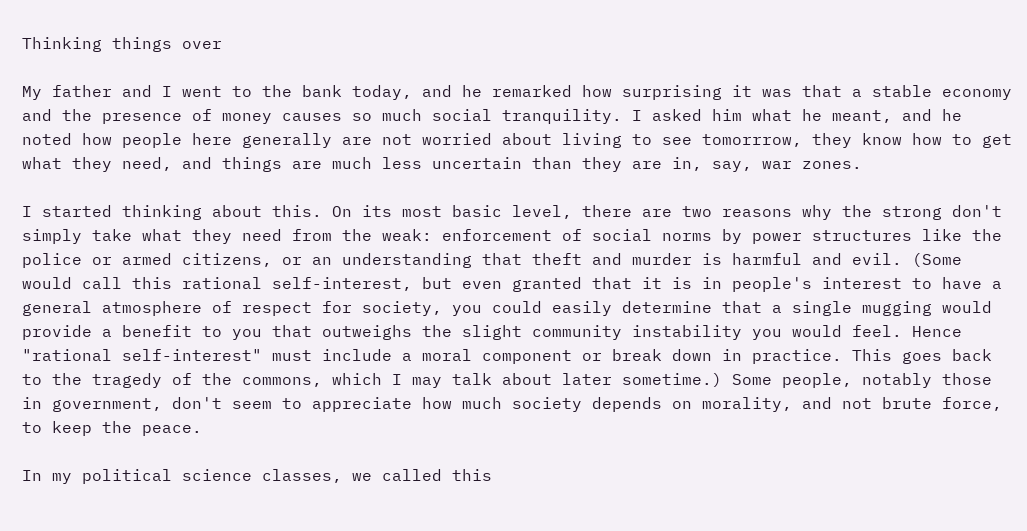Thinking things over

My father and I went to the bank today, and he remarked how surprising it was that a stable economy and the presence of money causes so much social tranquility. I asked him what he meant, and he noted how people here generally are not worried about living to see tomorrrow, they know how to get what they need, and things are much less uncertain than they are in, say, war zones.

I started thinking about this. On its most basic level, there are two reasons why the strong don't simply take what they need from the weak: enforcement of social norms by power structures like the police or armed citizens, or an understanding that theft and murder is harmful and evil. (Some would call this rational self-interest, but even granted that it is in people's interest to have a general atmosphere of respect for society, you could easily determine that a single mugging would provide a benefit to you that outweighs the slight community instability you would feel. Hence "rational self-interest" must include a moral component or break down in practice. This goes back to the tragedy of the commons, which I may talk about later sometime.) Some people, notably those in government, don't seem to appreciate how much society depends on morality, and not brute force, to keep the peace.

In my political science classes, we called this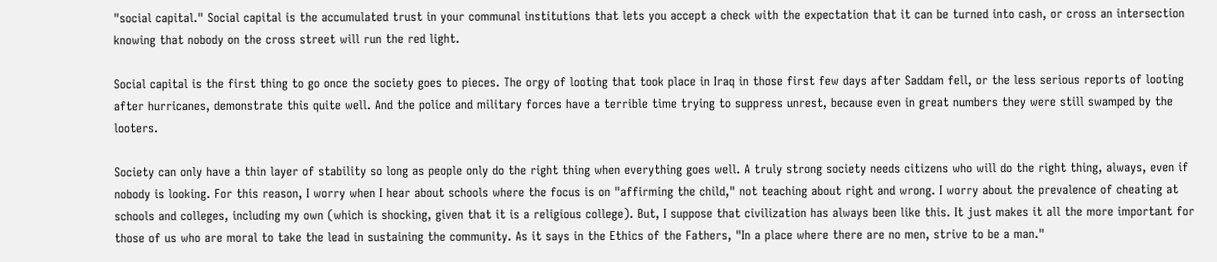"social capital." Social capital is the accumulated trust in your communal institutions that lets you accept a check with the expectation that it can be turned into cash, or cross an intersection knowing that nobody on the cross street will run the red light.

Social capital is the first thing to go once the society goes to pieces. The orgy of looting that took place in Iraq in those first few days after Saddam fell, or the less serious reports of looting after hurricanes, demonstrate this quite well. And the police and military forces have a terrible time trying to suppress unrest, because even in great numbers they were still swamped by the looters.

Society can only have a thin layer of stability so long as people only do the right thing when everything goes well. A truly strong society needs citizens who will do the right thing, always, even if nobody is looking. For this reason, I worry when I hear about schools where the focus is on "affirming the child," not teaching about right and wrong. I worry about the prevalence of cheating at schools and colleges, including my own (which is shocking, given that it is a religious college). But, I suppose that civilization has always been like this. It just makes it all the more important for those of us who are moral to take the lead in sustaining the community. As it says in the Ethics of the Fathers, "In a place where there are no men, strive to be a man."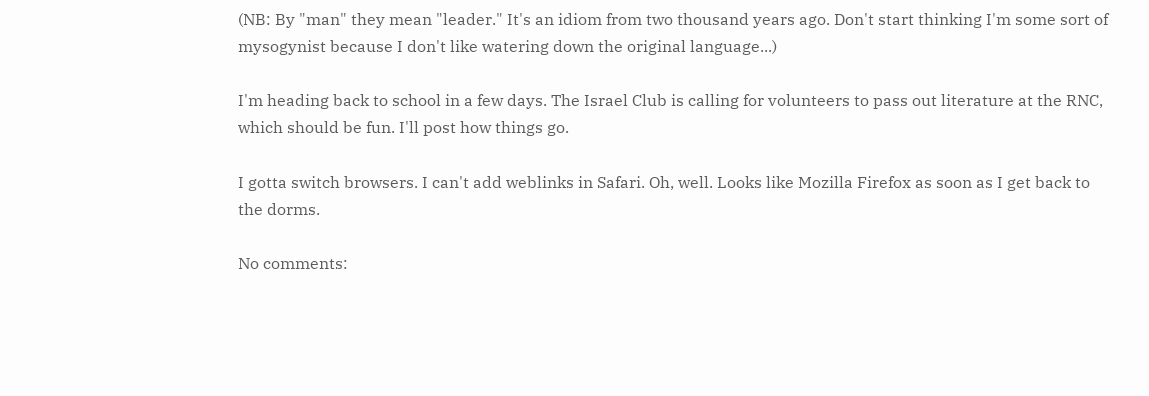(NB: By "man" they mean "leader." It's an idiom from two thousand years ago. Don't start thinking I'm some sort of mysogynist because I don't like watering down the original language...)

I'm heading back to school in a few days. The Israel Club is calling for volunteers to pass out literature at the RNC, which should be fun. I'll post how things go.

I gotta switch browsers. I can't add weblinks in Safari. Oh, well. Looks like Mozilla Firefox as soon as I get back to the dorms.

No comments: